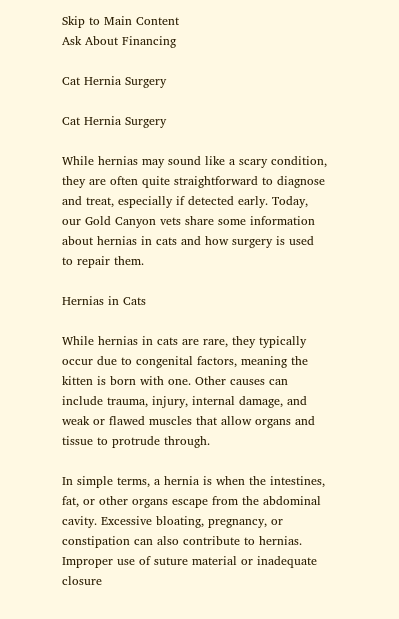Skip to Main Content
Ask About Financing

Cat Hernia Surgery

Cat Hernia Surgery

While hernias may sound like a scary condition, they are often quite straightforward to diagnose and treat, especially if detected early. Today, our Gold Canyon vets share some information about hernias in cats and how surgery is used to repair them.

Hernias in Cats

While hernias in cats are rare, they typically occur due to congenital factors, meaning the kitten is born with one. Other causes can include trauma, injury, internal damage, and weak or flawed muscles that allow organs and tissue to protrude through.

In simple terms, a hernia is when the intestines, fat, or other organs escape from the abdominal cavity. Excessive bloating, pregnancy, or constipation can also contribute to hernias. Improper use of suture material or inadequate closure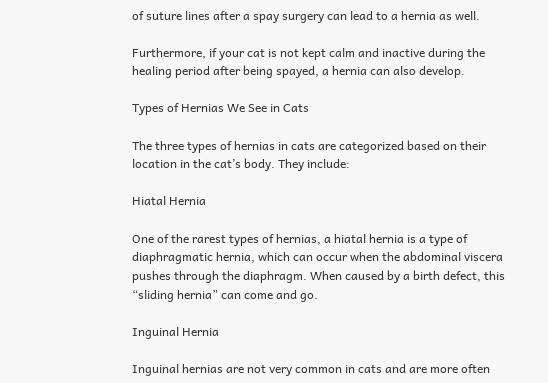of suture lines after a spay surgery can lead to a hernia as well.

Furthermore, if your cat is not kept calm and inactive during the healing period after being spayed, a hernia can also develop.

Types of Hernias We See in Cats

The three types of hernias in cats are categorized based on their location in the cat’s body. They include:

Hiatal Hernia

One of the rarest types of hernias, a hiatal hernia is a type of diaphragmatic hernia, which can occur when the abdominal viscera pushes through the diaphragm. When caused by a birth defect, this “sliding hernia” can come and go.

Inguinal Hernia

Inguinal hernias are not very common in cats and are more often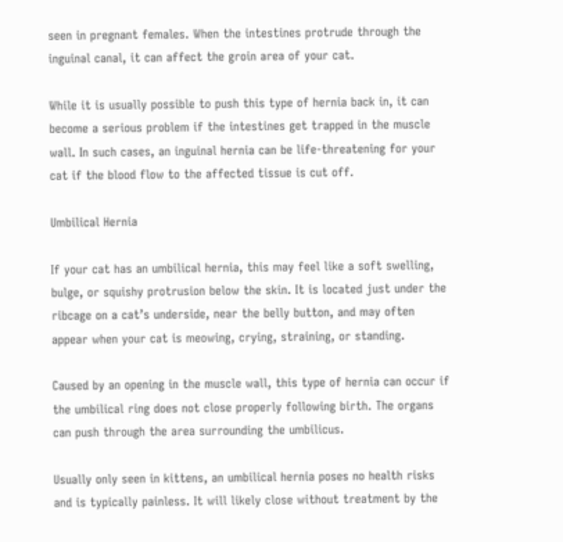seen in pregnant females. When the intestines protrude through the inguinal canal, it can affect the groin area of your cat.

While it is usually possible to push this type of hernia back in, it can become a serious problem if the intestines get trapped in the muscle wall. In such cases, an inguinal hernia can be life-threatening for your cat if the blood flow to the affected tissue is cut off.

Umbilical Hernia

If your cat has an umbilical hernia, this may feel like a soft swelling, bulge, or squishy protrusion below the skin. It is located just under the ribcage on a cat’s underside, near the belly button, and may often appear when your cat is meowing, crying, straining, or standing.

Caused by an opening in the muscle wall, this type of hernia can occur if the umbilical ring does not close properly following birth. The organs can push through the area surrounding the umbilicus.

Usually only seen in kittens, an umbilical hernia poses no health risks and is typically painless. It will likely close without treatment by the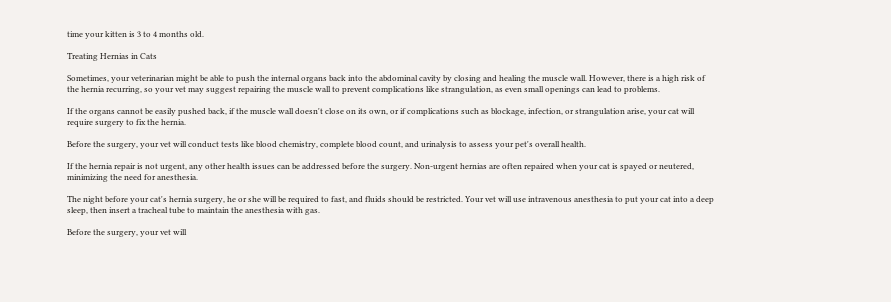time your kitten is 3 to 4 months old.

Treating Hernias in Cats

Sometimes, your veterinarian might be able to push the internal organs back into the abdominal cavity by closing and healing the muscle wall. However, there is a high risk of the hernia recurring, so your vet may suggest repairing the muscle wall to prevent complications like strangulation, as even small openings can lead to problems.

If the organs cannot be easily pushed back, if the muscle wall doesn't close on its own, or if complications such as blockage, infection, or strangulation arise, your cat will require surgery to fix the hernia.

Before the surgery, your vet will conduct tests like blood chemistry, complete blood count, and urinalysis to assess your pet's overall health.

If the hernia repair is not urgent, any other health issues can be addressed before the surgery. Non-urgent hernias are often repaired when your cat is spayed or neutered, minimizing the need for anesthesia.

The night before your cat's hernia surgery, he or she will be required to fast, and fluids should be restricted. Your vet will use intravenous anesthesia to put your cat into a deep sleep, then insert a tracheal tube to maintain the anesthesia with gas.

Before the surgery, your vet will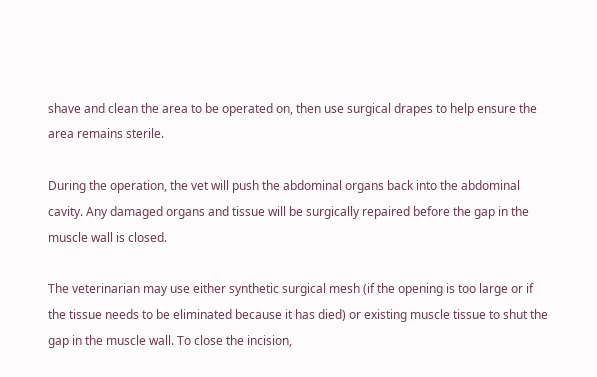shave and clean the area to be operated on, then use surgical drapes to help ensure the area remains sterile.

During the operation, the vet will push the abdominal organs back into the abdominal cavity. Any damaged organs and tissue will be surgically repaired before the gap in the muscle wall is closed.

The veterinarian may use either synthetic surgical mesh (if the opening is too large or if the tissue needs to be eliminated because it has died) or existing muscle tissue to shut the gap in the muscle wall. To close the incision,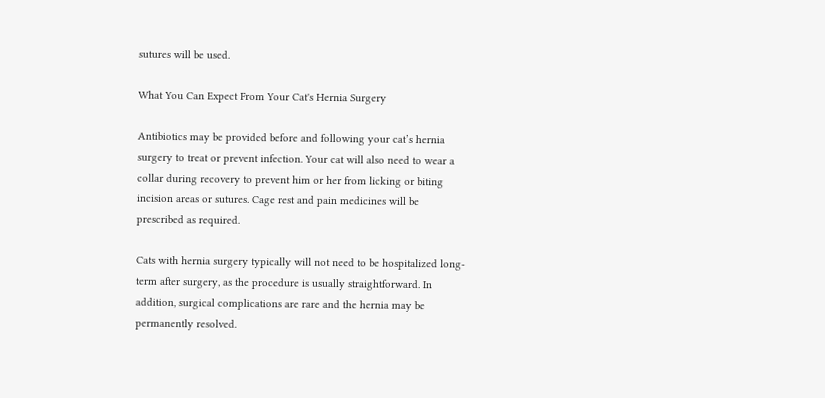sutures will be used.

What You Can Expect From Your Cat's Hernia Surgery

Antibiotics may be provided before and following your cat’s hernia surgery to treat or prevent infection. Your cat will also need to wear a collar during recovery to prevent him or her from licking or biting incision areas or sutures. Cage rest and pain medicines will be prescribed as required.

Cats with hernia surgery typically will not need to be hospitalized long-term after surgery, as the procedure is usually straightforward. In addition, surgical complications are rare and the hernia may be permanently resolved.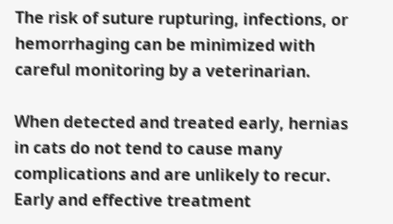The risk of suture rupturing, infections, or hemorrhaging can be minimized with careful monitoring by a veterinarian.

When detected and treated early, hernias in cats do not tend to cause many complications and are unlikely to recur. Early and effective treatment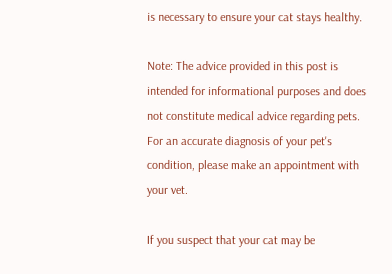is necessary to ensure your cat stays healthy.

Note: The advice provided in this post is intended for informational purposes and does not constitute medical advice regarding pets. For an accurate diagnosis of your pet's condition, please make an appointment with your vet.

If you suspect that your cat may be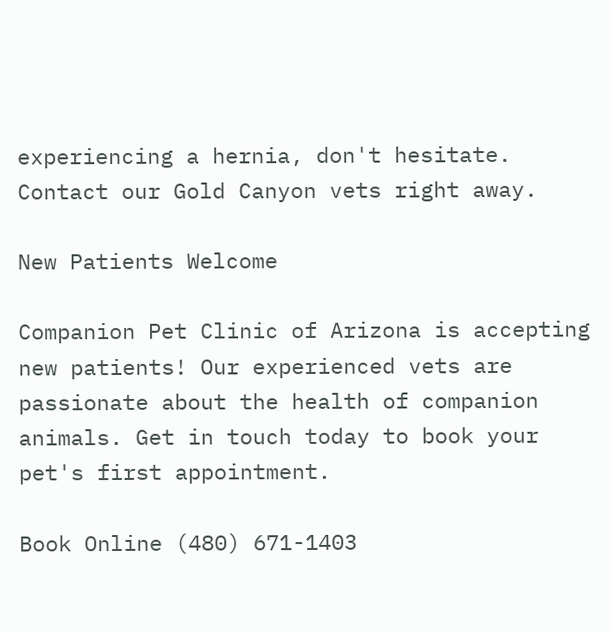experiencing a hernia, don't hesitate. Contact our Gold Canyon vets right away.

New Patients Welcome

Companion Pet Clinic of Arizona is accepting new patients! Our experienced vets are passionate about the health of companion animals. Get in touch today to book your pet's first appointment.

Book Online (480) 671-1403